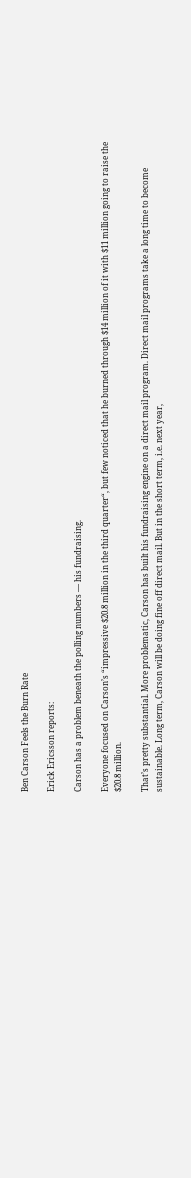Ben Carson Feels the Burn Rate

Erick Ericsson reports:

Carson has a problem beneath the polling numbers — his fundraising.

Everyone focused on Carson’s “impressive $20.8 million in the third quarter“, but few noticed that he burned through $14 million of it with $11 million going to raise the $20.8 million.

That’s pretty substantial. More problematic, Carson has built his fundraising engine on a direct mail program. Direct mail programs take a long time to become sustainable. Long term, Carson will be doing fine off direct mail. But in the short term, i.e. next year,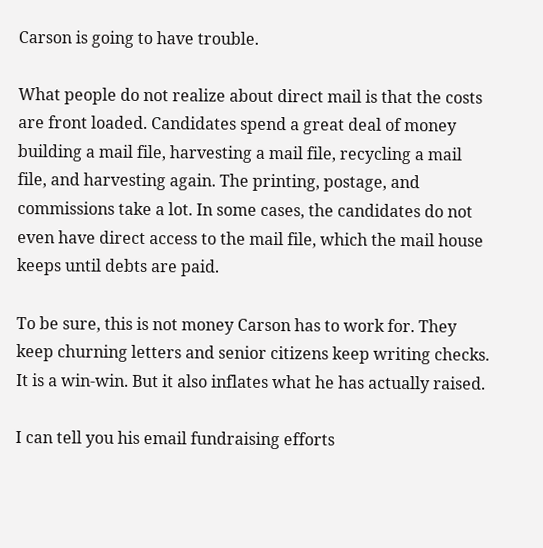Carson is going to have trouble.

What people do not realize about direct mail is that the costs are front loaded. Candidates spend a great deal of money building a mail file, harvesting a mail file, recycling a mail file, and harvesting again. The printing, postage, and commissions take a lot. In some cases, the candidates do not even have direct access to the mail file, which the mail house keeps until debts are paid.

To be sure, this is not money Carson has to work for. They keep churning letters and senior citizens keep writing checks. It is a win-win. But it also inflates what he has actually raised.

I can tell you his email fundraising efforts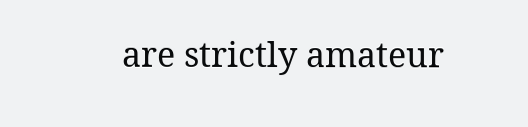are strictly amateur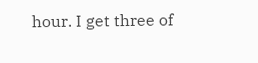hour. I get three of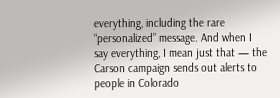everything, including the rare “personalized” message. And when I say everything, I mean just that — the Carson campaign sends out alerts to people in Colorado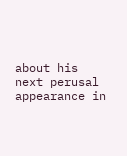about his next perusal appearance in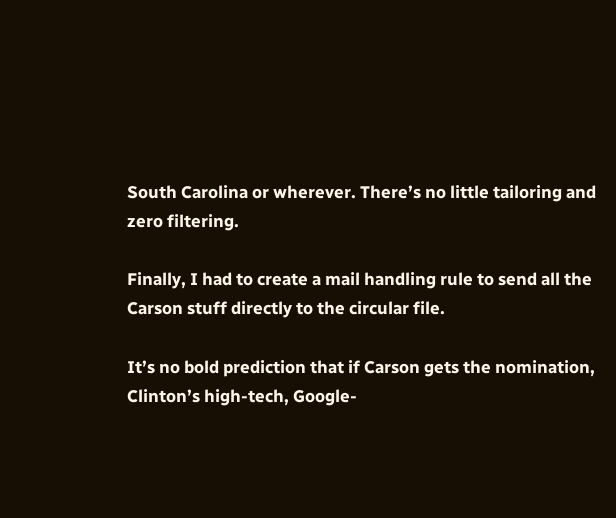South Carolina or wherever. There’s no little tailoring and zero filtering.

Finally, I had to create a mail handling rule to send all the Carson stuff directly to the circular file.

It’s no bold prediction that if Carson gets the nomination, Clinton’s high-tech, Google-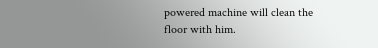powered machine will clean the floor with him.